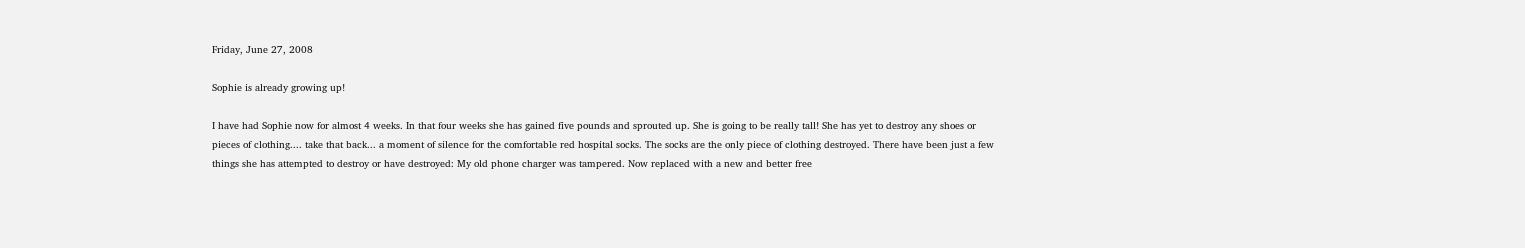Friday, June 27, 2008

Sophie is already growing up!

I have had Sophie now for almost 4 weeks. In that four weeks she has gained five pounds and sprouted up. She is going to be really tall! She has yet to destroy any shoes or pieces of clothing.... take that back... a moment of silence for the comfortable red hospital socks. The socks are the only piece of clothing destroyed. There have been just a few things she has attempted to destroy or have destroyed: My old phone charger was tampered. Now replaced with a new and better free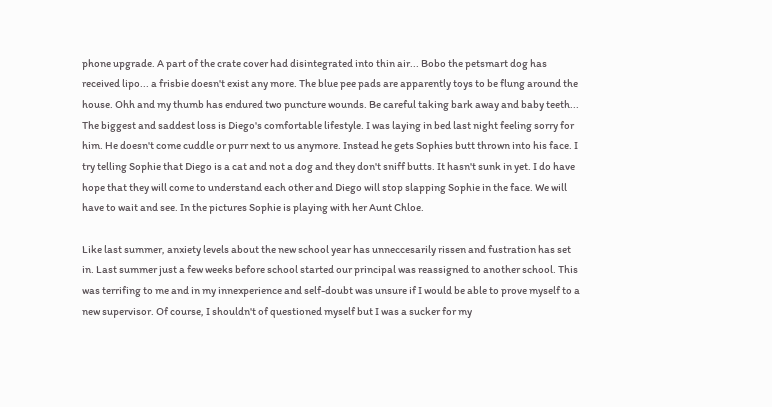phone upgrade. A part of the crate cover had disintegrated into thin air... Bobo the petsmart dog has received lipo... a frisbie doesn't exist any more. The blue pee pads are apparently toys to be flung around the house. Ohh and my thumb has endured two puncture wounds. Be careful taking bark away and baby teeth... The biggest and saddest loss is Diego's comfortable lifestyle. I was laying in bed last night feeling sorry for him. He doesn't come cuddle or purr next to us anymore. Instead he gets Sophies butt thrown into his face. I try telling Sophie that Diego is a cat and not a dog and they don't sniff butts. It hasn't sunk in yet. I do have hope that they will come to understand each other and Diego will stop slapping Sophie in the face. We will have to wait and see. In the pictures Sophie is playing with her Aunt Chloe.

Like last summer, anxiety levels about the new school year has unneccesarily rissen and fustration has set in. Last summer just a few weeks before school started our principal was reassigned to another school. This was terrifing to me and in my innexperience and self-doubt was unsure if I would be able to prove myself to a new supervisor. Of course, I shouldn't of questioned myself but I was a sucker for my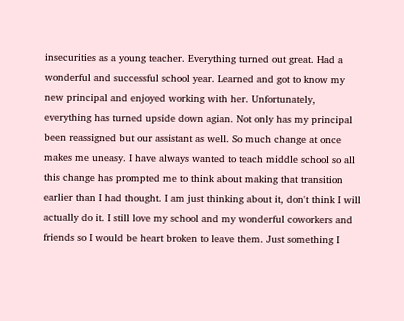insecurities as a young teacher. Everything turned out great. Had a wonderful and successful school year. Learned and got to know my new principal and enjoyed working with her. Unfortunately, everything has turned upside down agian. Not only has my principal been reassigned but our assistant as well. So much change at once makes me uneasy. I have always wanted to teach middle school so all this change has prompted me to think about making that transition earlier than I had thought. I am just thinking about it, don't think I will actually do it. I still love my school and my wonderful coworkers and friends so I would be heart broken to leave them. Just something I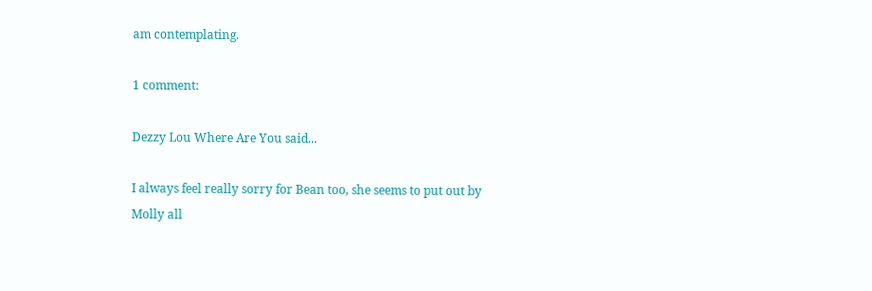am contemplating.

1 comment:

Dezzy Lou Where Are You said...

I always feel really sorry for Bean too, she seems to put out by Molly all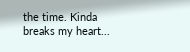the time. Kinda breaks my heart...